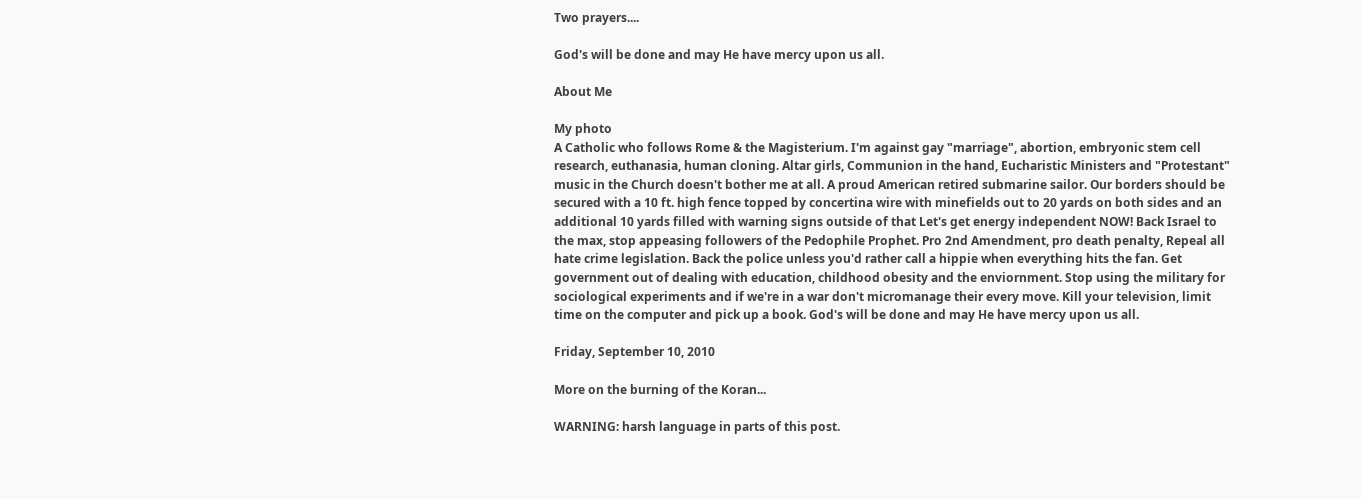Two prayers....

God's will be done and may He have mercy upon us all.

About Me

My photo
A Catholic who follows Rome & the Magisterium. I'm against gay "marriage", abortion, embryonic stem cell research, euthanasia, human cloning. Altar girls, Communion in the hand, Eucharistic Ministers and "Protestant" music in the Church doesn't bother me at all. A proud American retired submarine sailor. Our borders should be secured with a 10 ft. high fence topped by concertina wire with minefields out to 20 yards on both sides and an additional 10 yards filled with warning signs outside of that Let's get energy independent NOW! Back Israel to the max, stop appeasing followers of the Pedophile Prophet. Pro 2nd Amendment, pro death penalty, Repeal all hate crime legislation. Back the police unless you'd rather call a hippie when everything hits the fan. Get government out of dealing with education, childhood obesity and the enviornment. Stop using the military for sociological experiments and if we're in a war don't micromanage their every move. Kill your television, limit time on the computer and pick up a book. God's will be done and may He have mercy upon us all.

Friday, September 10, 2010

More on the burning of the Koran...

WARNING: harsh language in parts of this post.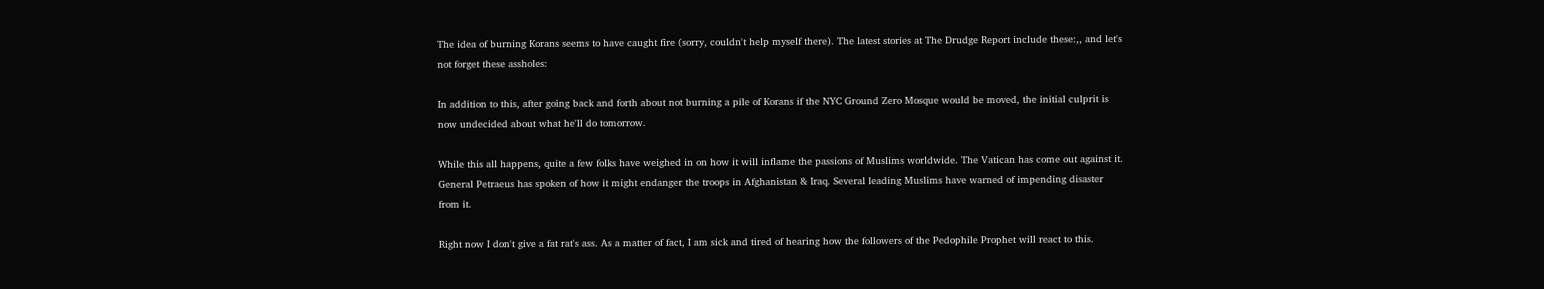The idea of burning Korans seems to have caught fire (sorry, couldn't help myself there). The latest stories at The Drudge Report include these:,, and let's not forget these assholes:

In addition to this, after going back and forth about not burning a pile of Korans if the NYC Ground Zero Mosque would be moved, the initial culprit is now undecided about what he'll do tomorrow.

While this all happens, quite a few folks have weighed in on how it will inflame the passions of Muslims worldwide. The Vatican has come out against it. General Petraeus has spoken of how it might endanger the troops in Afghanistan & Iraq. Several leading Muslims have warned of impending disaster from it.

Right now I don't give a fat rat's ass. As a matter of fact, I am sick and tired of hearing how the followers of the Pedophile Prophet will react to this.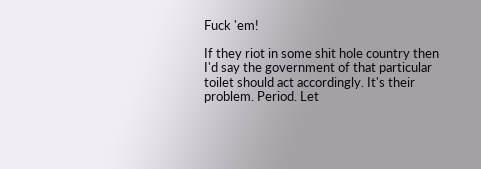Fuck 'em!

If they riot in some shit hole country then I'd say the government of that particular toilet should act accordingly. It's their problem. Period. Let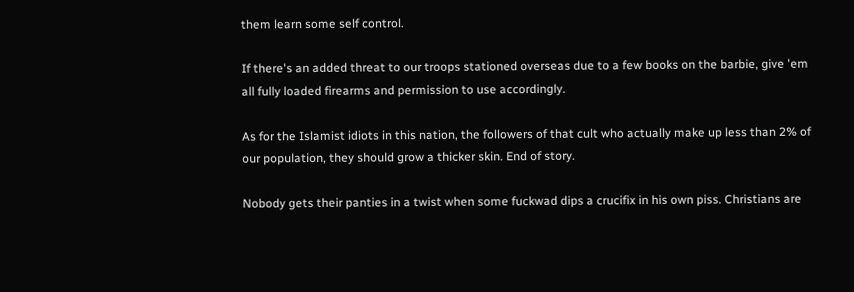them learn some self control.

If there's an added threat to our troops stationed overseas due to a few books on the barbie, give 'em all fully loaded firearms and permission to use accordingly.

As for the Islamist idiots in this nation, the followers of that cult who actually make up less than 2% of our population, they should grow a thicker skin. End of story.

Nobody gets their panties in a twist when some fuckwad dips a crucifix in his own piss. Christians are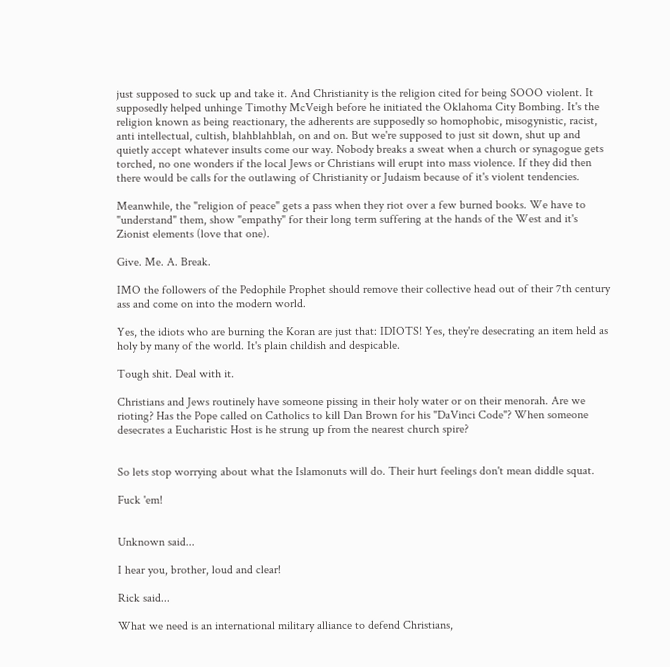just supposed to suck up and take it. And Christianity is the religion cited for being SOOO violent. It supposedly helped unhinge Timothy McVeigh before he initiated the Oklahoma City Bombing. It's the religion known as being reactionary, the adherents are supposedly so homophobic, misogynistic, racist, anti intellectual, cultish, blahblahblah, on and on. But we're supposed to just sit down, shut up and quietly accept whatever insults come our way. Nobody breaks a sweat when a church or synagogue gets torched, no one wonders if the local Jews or Christians will erupt into mass violence. If they did then there would be calls for the outlawing of Christianity or Judaism because of it's violent tendencies.

Meanwhile, the "religion of peace" gets a pass when they riot over a few burned books. We have to "understand" them, show "empathy" for their long term suffering at the hands of the West and it's Zionist elements (love that one).

Give. Me. A. Break.

IMO the followers of the Pedophile Prophet should remove their collective head out of their 7th century ass and come on into the modern world.

Yes, the idiots who are burning the Koran are just that: IDIOTS! Yes, they're desecrating an item held as holy by many of the world. It's plain childish and despicable.

Tough shit. Deal with it.

Christians and Jews routinely have someone pissing in their holy water or on their menorah. Are we rioting? Has the Pope called on Catholics to kill Dan Brown for his "DaVinci Code"? When someone desecrates a Eucharistic Host is he strung up from the nearest church spire?


So lets stop worrying about what the Islamonuts will do. Their hurt feelings don't mean diddle squat.

Fuck 'em!


Unknown said...

I hear you, brother, loud and clear!

Rick said...

What we need is an international military alliance to defend Christians,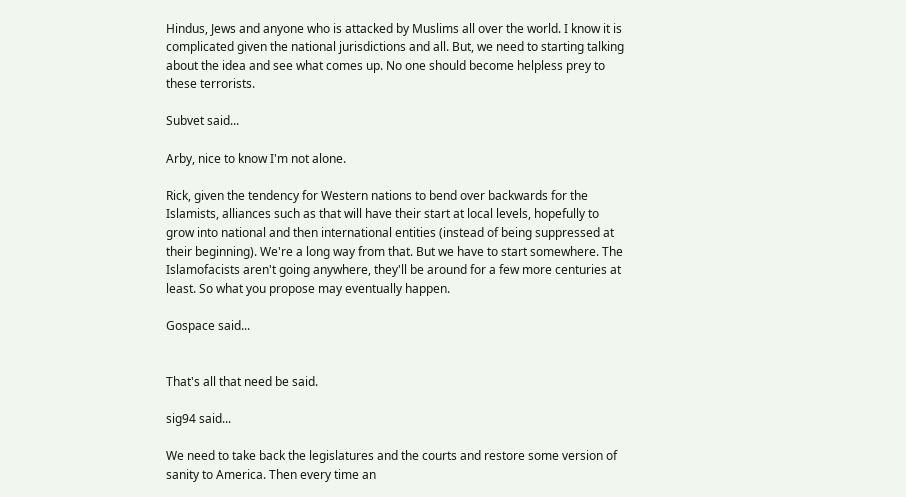Hindus, Jews and anyone who is attacked by Muslims all over the world. I know it is complicated given the national jurisdictions and all. But, we need to starting talking about the idea and see what comes up. No one should become helpless prey to these terrorists.

Subvet said...

Arby, nice to know I'm not alone.

Rick, given the tendency for Western nations to bend over backwards for the Islamists, alliances such as that will have their start at local levels, hopefully to grow into national and then international entities (instead of being suppressed at their beginning). We're a long way from that. But we have to start somewhere. The Islamofacists aren't going anywhere, they'll be around for a few more centuries at least. So what you propose may eventually happen.

Gospace said...


That's all that need be said.

sig94 said...

We need to take back the legislatures and the courts and restore some version of sanity to America. Then every time an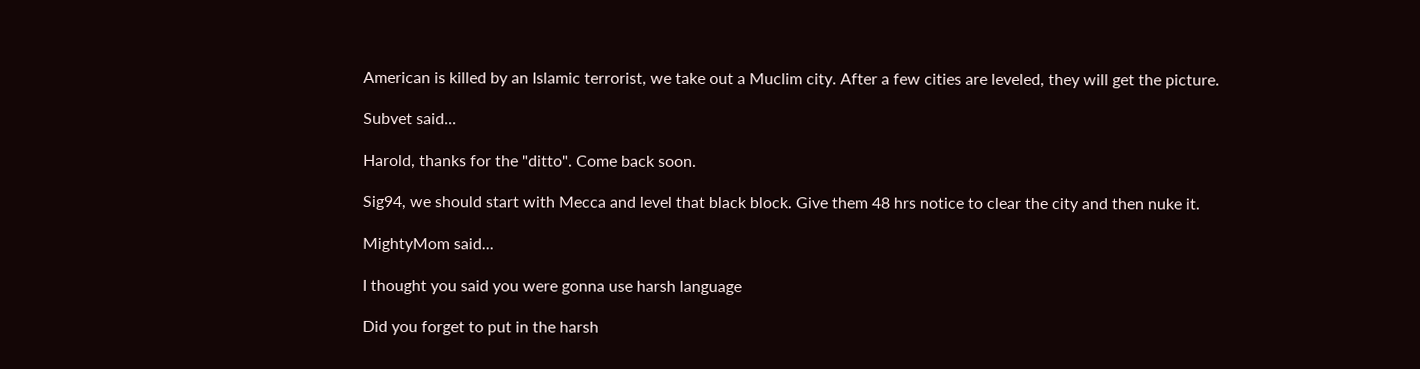American is killed by an Islamic terrorist, we take out a Muclim city. After a few cities are leveled, they will get the picture.

Subvet said...

Harold, thanks for the "ditto". Come back soon.

Sig94, we should start with Mecca and level that black block. Give them 48 hrs notice to clear the city and then nuke it.

MightyMom said...

I thought you said you were gonna use harsh language

Did you forget to put in the harsh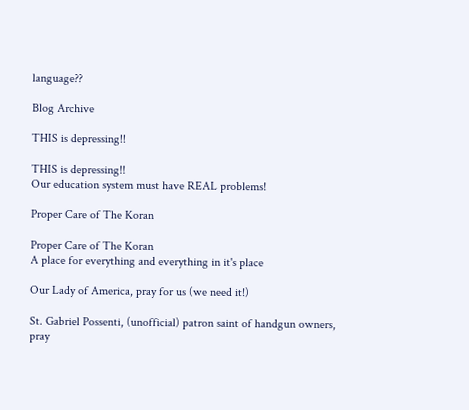language??

Blog Archive

THIS is depressing!!

THIS is depressing!!
Our education system must have REAL problems!

Proper Care of The Koran

Proper Care of The Koran
A place for everything and everything in it's place

Our Lady of America, pray for us (we need it!)

St. Gabriel Possenti, (unofficial) patron saint of handgun owners, pray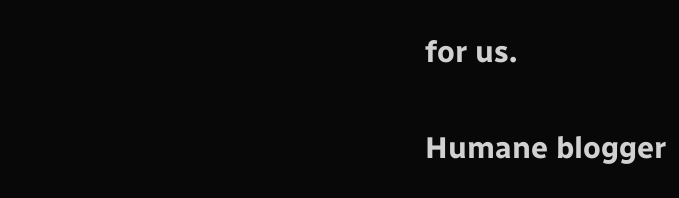for us.

Humane blogger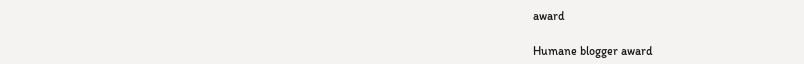award

Humane blogger award